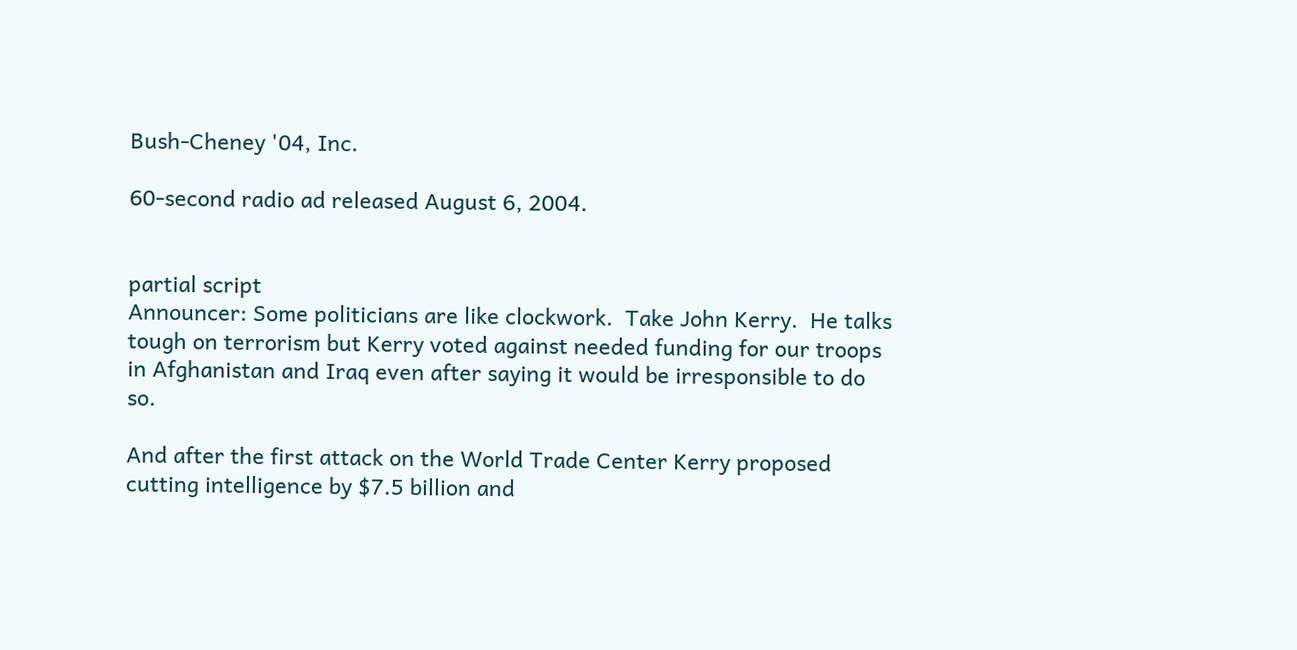Bush-Cheney '04, Inc.

60-second radio ad released August 6, 2004.


partial script
Announcer: Some politicians are like clockwork.  Take John Kerry.  He talks tough on terrorism but Kerry voted against needed funding for our troops in Afghanistan and Iraq even after saying it would be irresponsible to do so.

And after the first attack on the World Trade Center Kerry proposed cutting intelligence by $7.5 billion and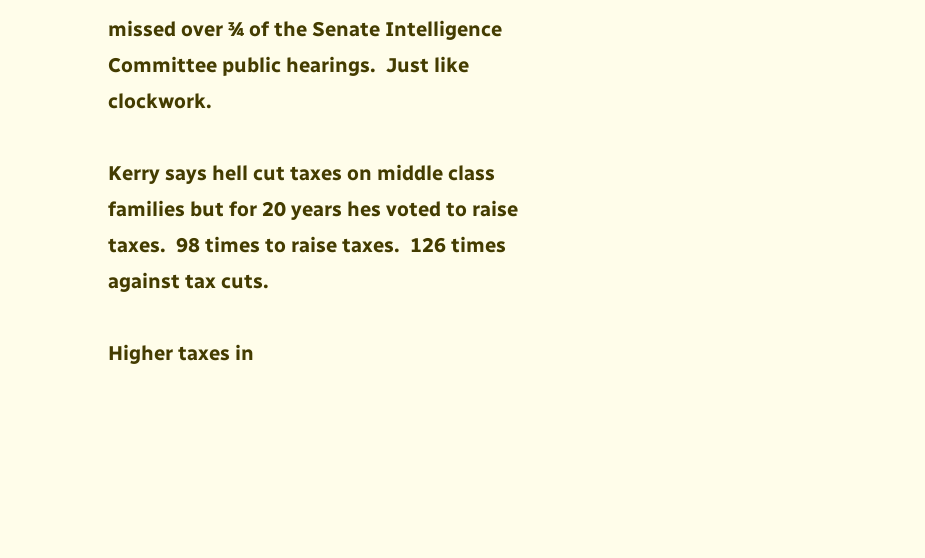missed over ¾ of the Senate Intelligence Committee public hearings.  Just like clockwork.

Kerry says hell cut taxes on middle class families but for 20 years hes voted to raise taxes.  98 times to raise taxes.  126 times against tax cuts.

Higher taxes in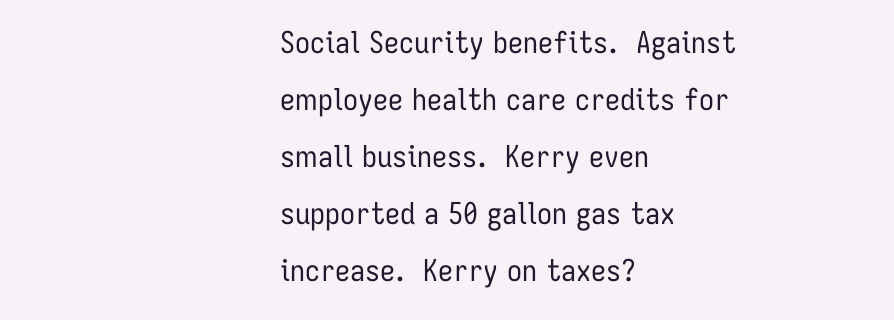Social Security benefits.  Against employee health care credits for small business.  Kerry even supported a 50 gallon gas tax increase.  Kerry on taxes?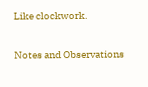Like clockwork.


Notes and Observations